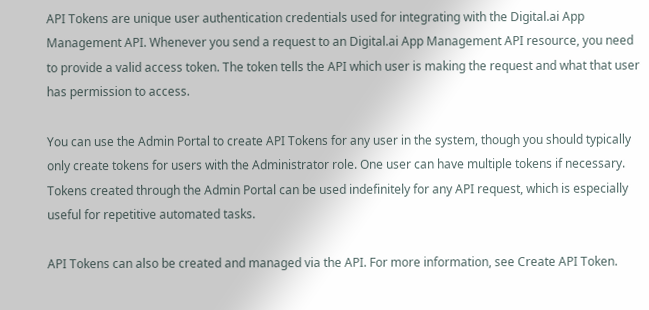API Tokens are unique user authentication credentials used for integrating with the Digital.ai App Management API. Whenever you send a request to an Digital.ai App Management API resource, you need to provide a valid access token. The token tells the API which user is making the request and what that user has permission to access.

You can use the Admin Portal to create API Tokens for any user in the system, though you should typically only create tokens for users with the Administrator role. One user can have multiple tokens if necessary. Tokens created through the Admin Portal can be used indefinitely for any API request, which is especially useful for repetitive automated tasks.

API Tokens can also be created and managed via the API. For more information, see Create API Token.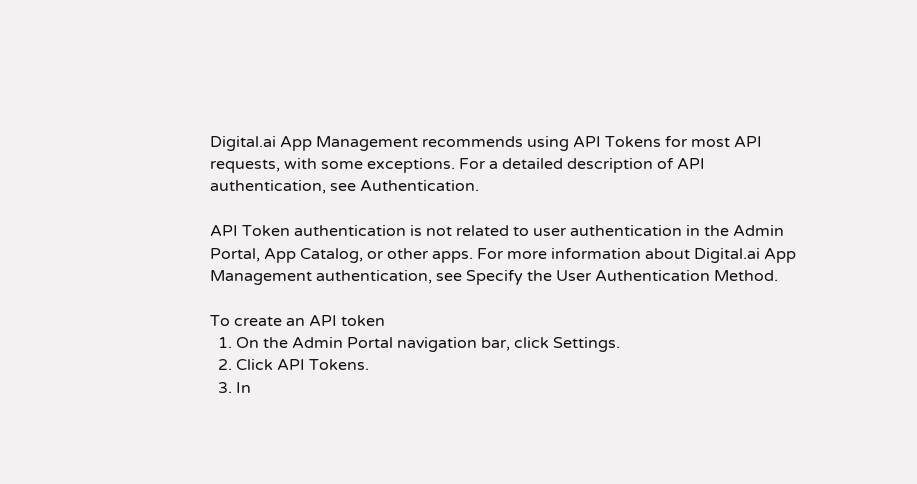Digital.ai App Management recommends using API Tokens for most API requests, with some exceptions. For a detailed description of API authentication, see Authentication.

API Token authentication is not related to user authentication in the Admin Portal, App Catalog, or other apps. For more information about Digital.ai App Management authentication, see Specify the User Authentication Method.

To create an API token
  1. On the Admin Portal navigation bar, click Settings.
  2. Click API Tokens.
  3. In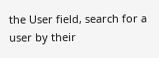the User field, search for a user by their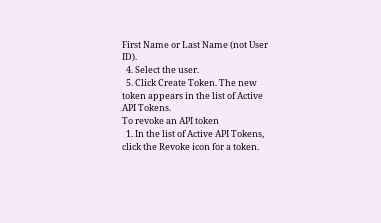First Name or Last Name (not User ID).
  4. Select the user.
  5. Click Create Token. The new token appears in the list of Active API Tokens.
To revoke an API token
  1. In the list of Active API Tokens, click the Revoke icon for a token.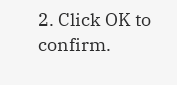2. Click OK to confirm.